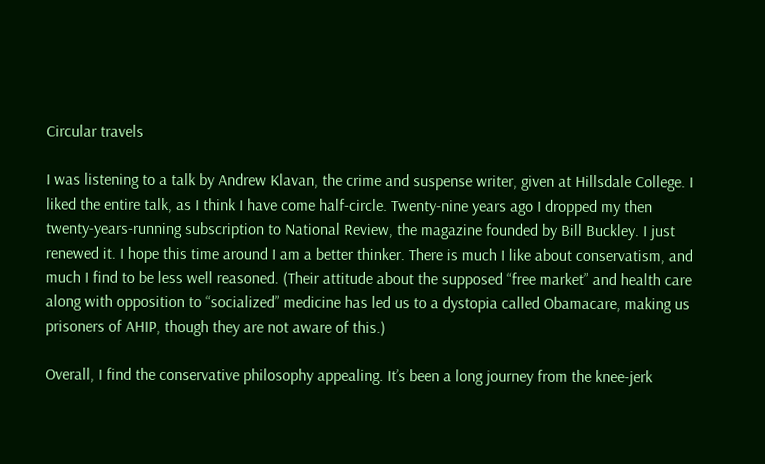Circular travels

I was listening to a talk by Andrew Klavan, the crime and suspense writer, given at Hillsdale College. I liked the entire talk, as I think I have come half-circle. Twenty-nine years ago I dropped my then twenty-years-running subscription to National Review, the magazine founded by Bill Buckley. I just renewed it. I hope this time around I am a better thinker. There is much I like about conservatism, and much I find to be less well reasoned. (Their attitude about the supposed “free market” and health care along with opposition to “socialized” medicine has led us to a dystopia called Obamacare, making us prisoners of AHIP, though they are not aware of this.)

Overall, I find the conservative philosophy appealing. It’s been a long journey from the knee-jerk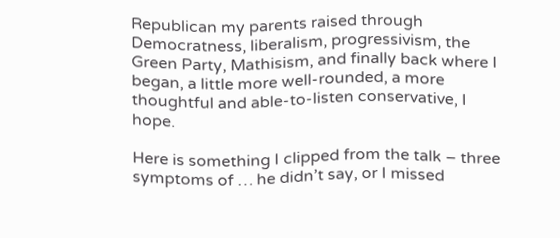Republican my parents raised through Democratness, liberalism, progressivism, the Green Party, Mathisism, and finally back where I began, a little more well-rounded, a more thoughtful and able-to-listen conservative, I hope.

Here is something I clipped from the talk – three symptoms of … he didn’t say, or I missed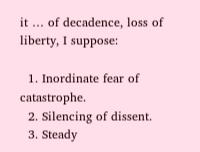it … of decadence, loss of liberty, I suppose:

  1. Inordinate fear of catastrophe.
  2. Silencing of dissent.
  3. Steady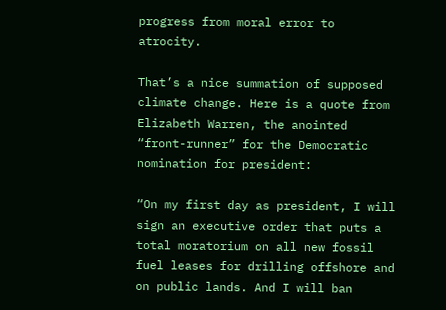progress from moral error to atrocity.

That’s a nice summation of supposed climate change. Here is a quote from Elizabeth Warren, the anointed “front-runner” for the Democratic nomination for president:

“On my first day as president, I will sign an executive order that puts a total moratorium on all new fossil fuel leases for drilling offshore and on public lands. And I will ban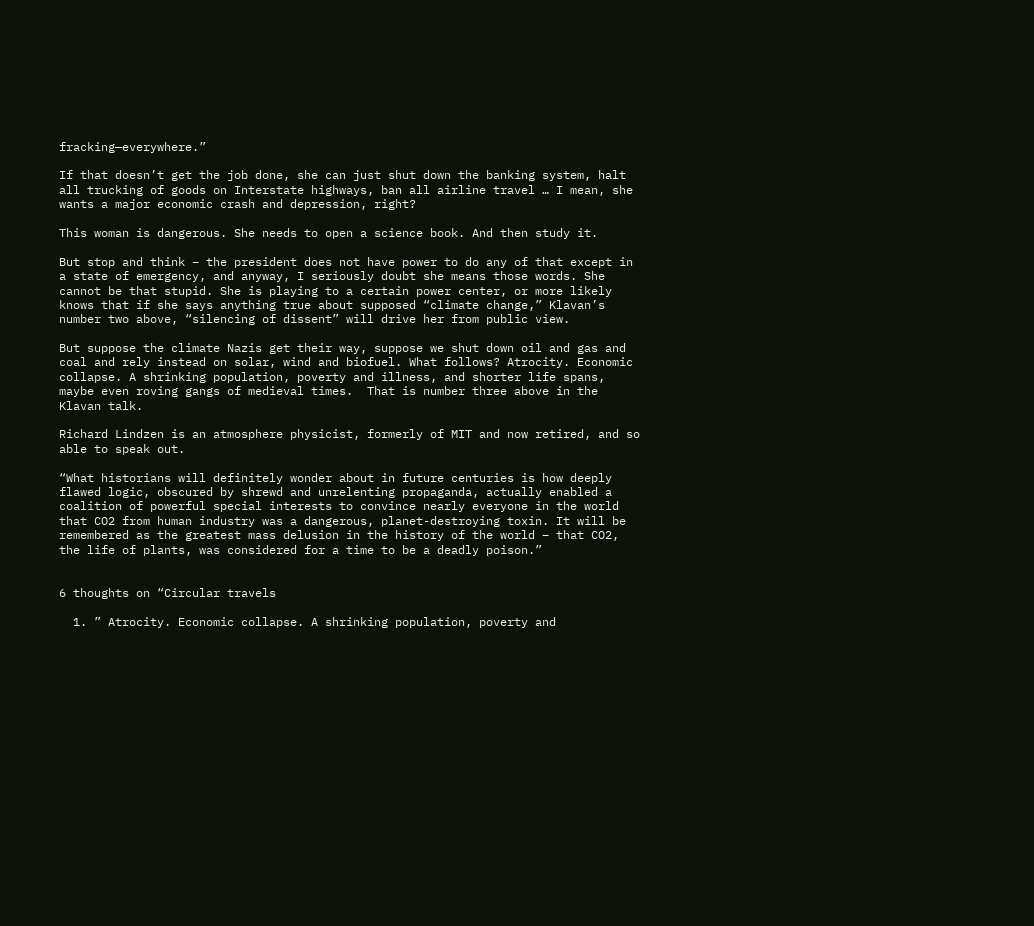fracking—everywhere.”

If that doesn’t get the job done, she can just shut down the banking system, halt all trucking of goods on Interstate highways, ban all airline travel … I mean, she wants a major economic crash and depression, right?

This woman is dangerous. She needs to open a science book. And then study it.

But stop and think – the president does not have power to do any of that except in a state of emergency, and anyway, I seriously doubt she means those words. She cannot be that stupid. She is playing to a certain power center, or more likely knows that if she says anything true about supposed “climate change,” Klavan’s number two above, “silencing of dissent” will drive her from public view.

But suppose the climate Nazis get their way, suppose we shut down oil and gas and coal and rely instead on solar, wind and biofuel. What follows? Atrocity. Economic collapse. A shrinking population, poverty and illness, and shorter life spans, maybe even roving gangs of medieval times.  That is number three above in the Klavan talk.

Richard Lindzen is an atmosphere physicist, formerly of MIT and now retired, and so able to speak out.

“What historians will definitely wonder about in future centuries is how deeply flawed logic, obscured by shrewd and unrelenting propaganda, actually enabled a coalition of powerful special interests to convince nearly everyone in the world that CO2 from human industry was a dangerous, planet-destroying toxin. It will be remembered as the greatest mass delusion in the history of the world – that CO2, the life of plants, was considered for a time to be a deadly poison.”


6 thoughts on “Circular travels

  1. ” Atrocity. Economic collapse. A shrinking population, poverty and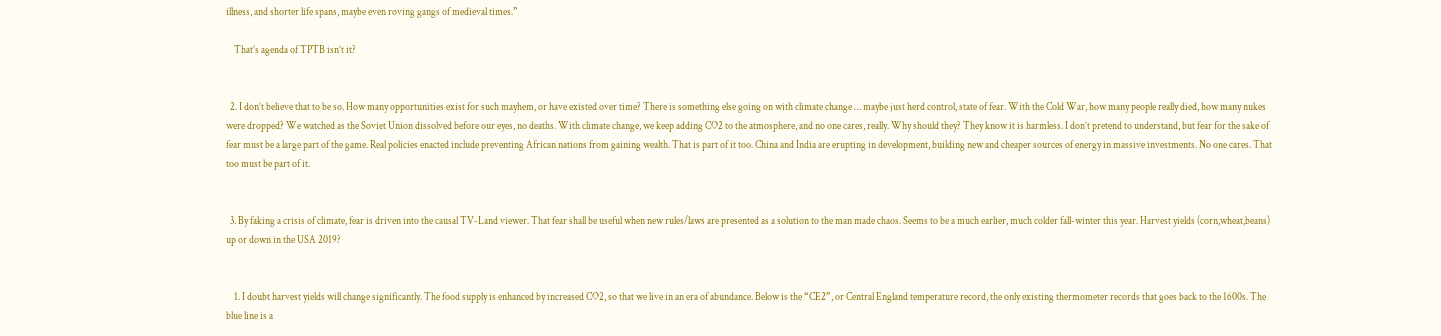illness, and shorter life spans, maybe even roving gangs of medieval times.”

    That’s agenda of TPTB isn’t it?


  2. I don’t believe that to be so. How many opportunities exist for such mayhem, or have existed over time? There is something else going on with climate change … maybe just herd control, state of fear. With the Cold War, how many people really died, how many nukes were dropped? We watched as the Soviet Union dissolved before our eyes, no deaths. With climate change, we keep adding CO2 to the atmosphere, and no one cares, really. Why should they? They know it is harmless. I don’t pretend to understand, but fear for the sake of fear must be a large part of the game. Real policies enacted include preventing African nations from gaining wealth. That is part of it too. China and India are erupting in development, building new and cheaper sources of energy in massive investments. No one cares. That too must be part of it.


  3. By faking a crisis of climate, fear is driven into the causal TV-Land viewer. That fear shall be useful when new rules/laws are presented as a solution to the man made chaos. Seems to be a much earlier, much colder fall-winter this year. Harvest yields (corn,wheat,beans) up or down in the USA 2019?


    1. I doubt harvest yields will change significantly. The food supply is enhanced by increased CO2, so that we live in an era of abundance. Below is the “CE2”, or Central England temperature record, the only existing thermometer records that goes back to the 1600s. The blue line is a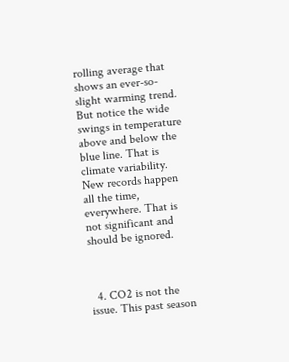rolling average that shows an ever-so-slight warming trend. But notice the wide swings in temperature above and below the blue line. That is climate variability. New records happen all the time, everywhere. That is not significant and should be ignored.



  4. CO2 is not the issue. This past season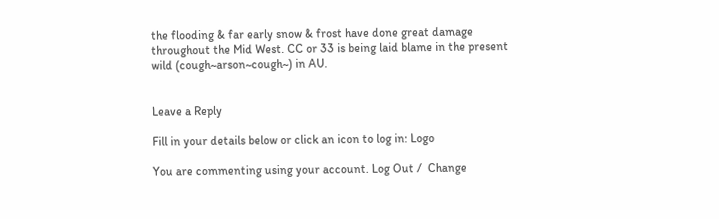the flooding & far early snow & frost have done great damage throughout the Mid West. CC or 33 is being laid blame in the present wild (cough~arson~cough~) in AU.


Leave a Reply

Fill in your details below or click an icon to log in: Logo

You are commenting using your account. Log Out /  Change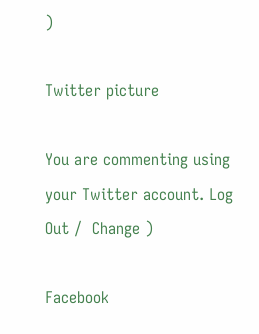)

Twitter picture

You are commenting using your Twitter account. Log Out /  Change )

Facebook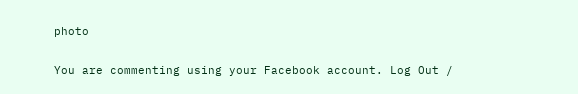photo

You are commenting using your Facebook account. Log Out /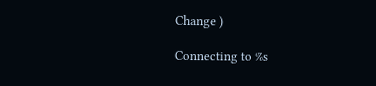Change )

Connecting to %s